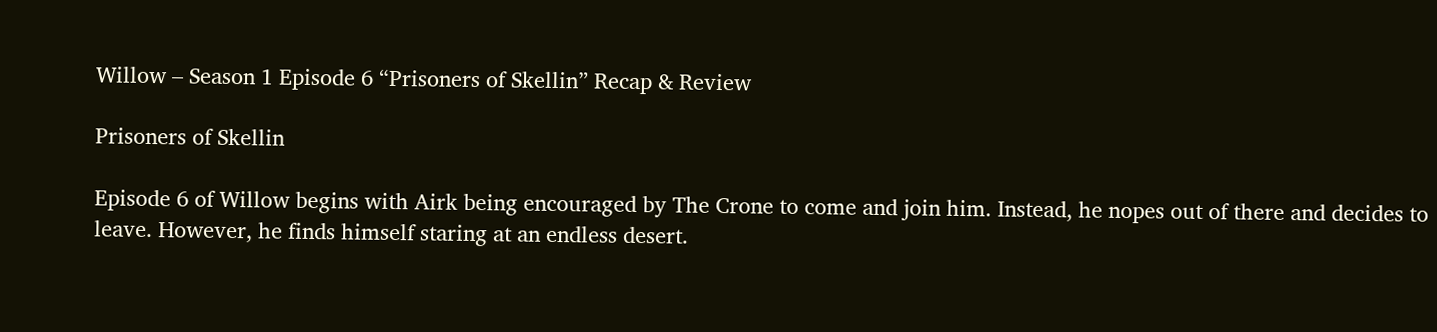Willow – Season 1 Episode 6 “Prisoners of Skellin” Recap & Review

Prisoners of Skellin

Episode 6 of Willow begins with Airk being encouraged by The Crone to come and join him. Instead, he nopes out of there and decides to leave. However, he finds himself staring at an endless desert.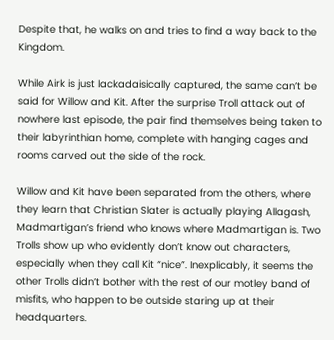Despite that, he walks on and tries to find a way back to the Kingdom.

While Airk is just lackadaisically captured, the same can’t be said for Willow and Kit. After the surprise Troll attack out of nowhere last episode, the pair find themselves being taken to their labyrinthian home, complete with hanging cages and rooms carved out the side of the rock.

Willow and Kit have been separated from the others, where they learn that Christian Slater is actually playing Allagash, Madmartigan’s friend who knows where Madmartigan is. Two Trolls show up who evidently don’t know out characters, especially when they call Kit “nice”. Inexplicably, it seems the other Trolls didn’t bother with the rest of our motley band of misfits, who happen to be outside staring up at their headquarters.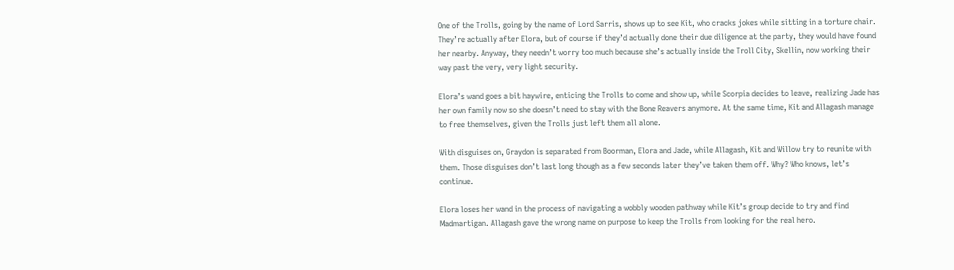One of the Trolls, going by the name of Lord Sarris, shows up to see Kit, who cracks jokes while sitting in a torture chair. They’re actually after Elora, but of course if they’d actually done their due diligence at the party, they would have found her nearby. Anyway, they needn’t worry too much because she’s actually inside the Troll City, Skellin, now working their way past the very, very light security.

Elora’s wand goes a bit haywire, enticing the Trolls to come and show up, while Scorpia decides to leave, realizing Jade has her own family now so she doesn’t need to stay with the Bone Reavers anymore. At the same time, Kit and Allagash manage to free themselves, given the Trolls just left them all alone.

With disguises on, Graydon is separated from Boorman, Elora and Jade, while Allagash, Kit and Willow try to reunite with them. Those disguises don’t last long though as a few seconds later they’ve taken them off. Why? Who knows, let’s continue.

Elora loses her wand in the process of navigating a wobbly wooden pathway while Kit’s group decide to try and find Madmartigan. Allagash gave the wrong name on purpose to keep the Trolls from looking for the real hero.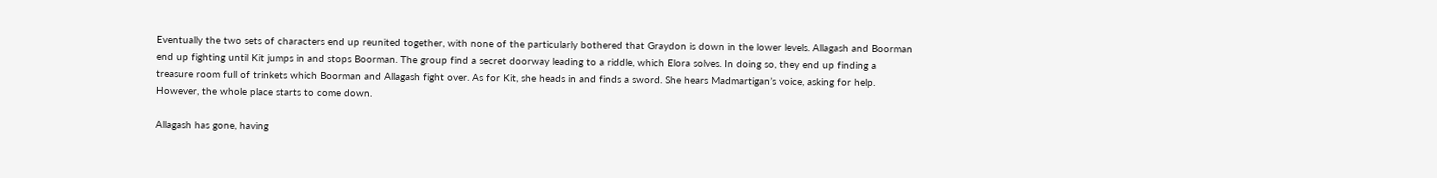Eventually the two sets of characters end up reunited together, with none of the particularly bothered that Graydon is down in the lower levels. Allagash and Boorman end up fighting until Kit jumps in and stops Boorman. The group find a secret doorway leading to a riddle, which Elora solves. In doing so, they end up finding a treasure room full of trinkets which Boorman and Allagash fight over. As for Kit, she heads in and finds a sword. She hears Madmartigan’s voice, asking for help. However, the whole place starts to come down.

Allagash has gone, having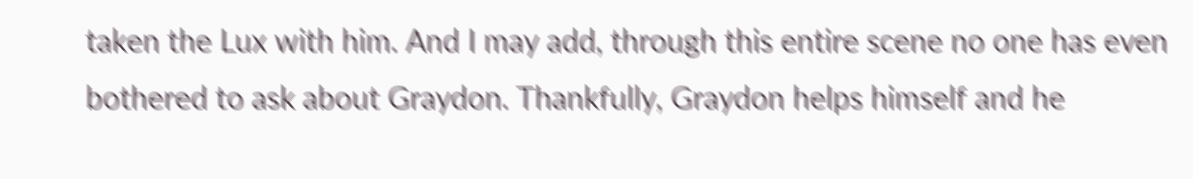taken the Lux with him. And I may add, through this entire scene no one has even bothered to ask about Graydon. Thankfully, Graydon helps himself and he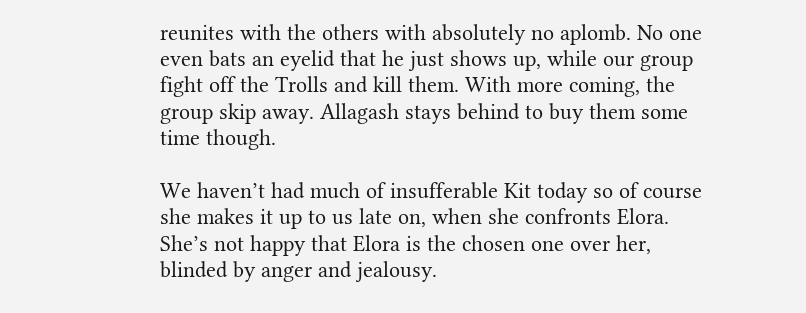reunites with the others with absolutely no aplomb. No one even bats an eyelid that he just shows up, while our group fight off the Trolls and kill them. With more coming, the group skip away. Allagash stays behind to buy them some time though.

We haven’t had much of insufferable Kit today so of course she makes it up to us late on, when she confronts Elora. She’s not happy that Elora is the chosen one over her, blinded by anger and jealousy.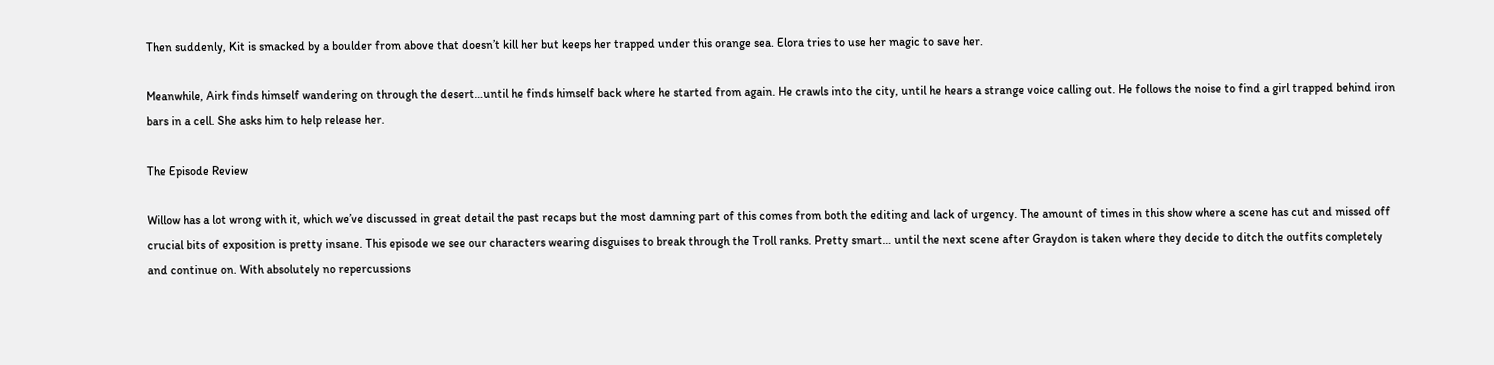Then suddenly, Kit is smacked by a boulder from above that doesn’t kill her but keeps her trapped under this orange sea. Elora tries to use her magic to save her.

Meanwhile, Airk finds himself wandering on through the desert…until he finds himself back where he started from again. He crawls into the city, until he hears a strange voice calling out. He follows the noise to find a girl trapped behind iron bars in a cell. She asks him to help release her.

The Episode Review

Willow has a lot wrong with it, which we’ve discussed in great detail the past recaps but the most damning part of this comes from both the editing and lack of urgency. The amount of times in this show where a scene has cut and missed off crucial bits of exposition is pretty insane. This episode we see our characters wearing disguises to break through the Troll ranks. Pretty smart… until the next scene after Graydon is taken where they decide to ditch the outfits completely and continue on. With absolutely no repercussions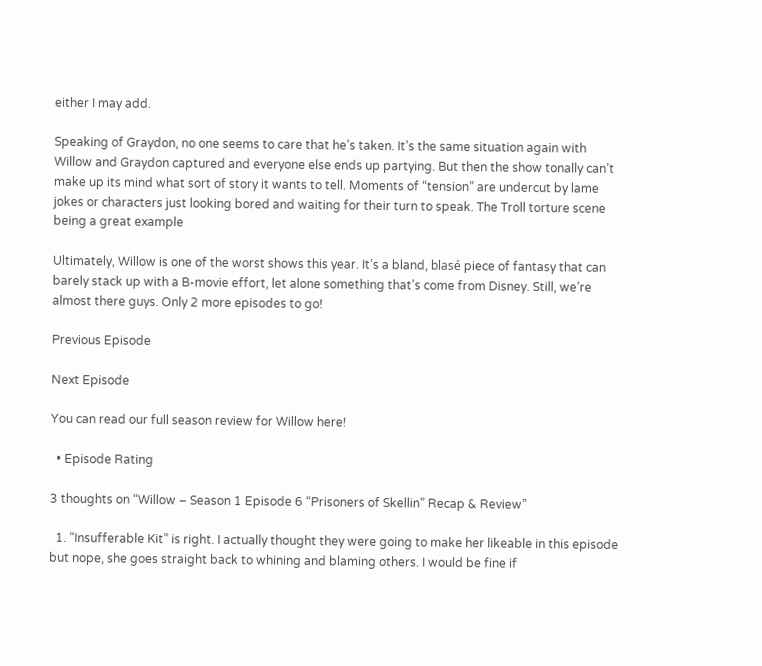either I may add.

Speaking of Graydon, no one seems to care that he’s taken. It’s the same situation again with Willow and Graydon captured and everyone else ends up partying. But then the show tonally can’t make up its mind what sort of story it wants to tell. Moments of “tension” are undercut by lame jokes or characters just looking bored and waiting for their turn to speak. The Troll torture scene being a great example

Ultimately, Willow is one of the worst shows this year. It’s a bland, blasé piece of fantasy that can barely stack up with a B-movie effort, let alone something that’s come from Disney. Still, we’re almost there guys. Only 2 more episodes to go!

Previous Episode

Next Episode

You can read our full season review for Willow here!

  • Episode Rating

3 thoughts on “Willow – Season 1 Episode 6 “Prisoners of Skellin” Recap & Review”

  1. “Insufferable Kit” is right. I actually thought they were going to make her likeable in this episode but nope, she goes straight back to whining and blaming others. I would be fine if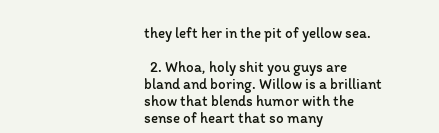they left her in the pit of yellow sea.

  2. Whoa, holy shit you guys are bland and boring. Willow is a brilliant show that blends humor with the sense of heart that so many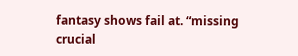fantasy shows fail at. “missing crucial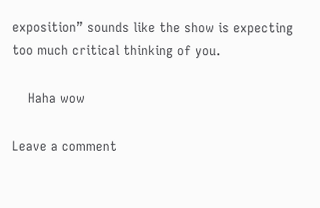exposition” sounds like the show is expecting too much critical thinking of you.

    Haha wow

Leave a comment